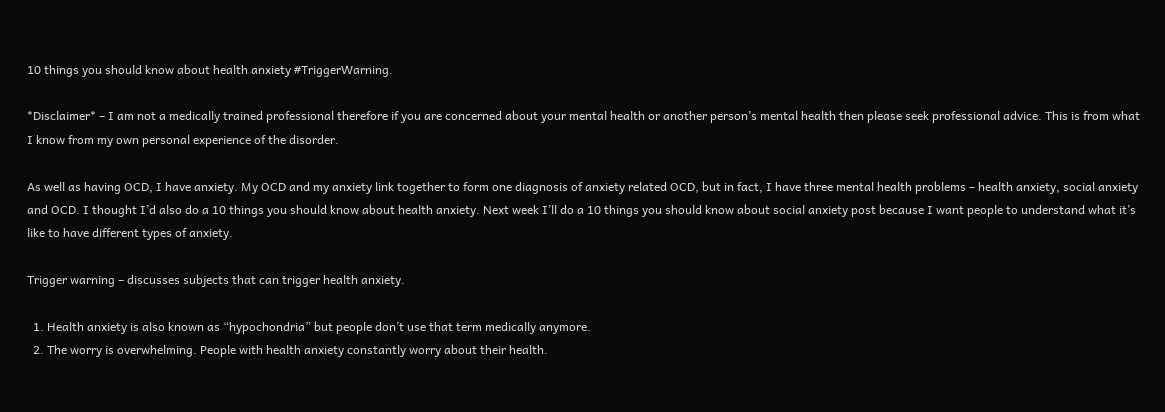10 things you should know about health anxiety #TriggerWarning.

*Disclaimer* – I am not a medically trained professional therefore if you are concerned about your mental health or another person’s mental health then please seek professional advice. This is from what I know from my own personal experience of the disorder.

As well as having OCD, I have anxiety. My OCD and my anxiety link together to form one diagnosis of anxiety related OCD, but in fact, I have three mental health problems – health anxiety, social anxiety and OCD. I thought I’d also do a 10 things you should know about health anxiety. Next week I’ll do a 10 things you should know about social anxiety post because I want people to understand what it’s like to have different types of anxiety.

Trigger warning – discusses subjects that can trigger health anxiety.

  1. Health anxiety is also known as “hypochondria” but people don’t use that term medically anymore.
  2. The worry is overwhelming. People with health anxiety constantly worry about their health.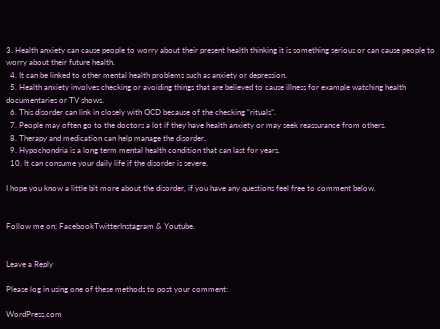3. Health anxiety can cause people to worry about their present health thinking it is something serious or can cause people to worry about their future health.
  4. It can be linked to other mental health problems such as anxiety or depression.
  5. Health anxiety involves checking or avoiding things that are believed to cause illness for example watching health documentaries or TV shows.
  6. This disorder can link in closely with OCD because of the checking “rituals”.
  7. People may often go to the doctors a lot if they have health anxiety or may seek reassurance from others.
  8. Therapy and medication can help manage the disorder.
  9. Hypochondria is a long term mental health condition that can last for years.
  10. It can consume your daily life if the disorder is severe.

I hope you know a little bit more about the disorder, if you have any questions feel free to comment below.


Follow me on: FacebookTwitterInstagram & Youtube.


Leave a Reply

Please log in using one of these methods to post your comment:

WordPress.com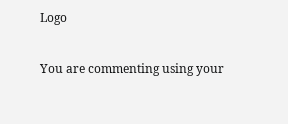Logo

You are commenting using your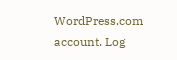WordPress.com account. Log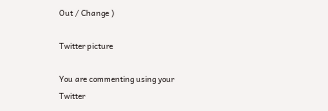Out / Change )

Twitter picture

You are commenting using your Twitter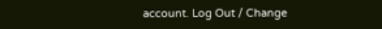account. Log Out / Change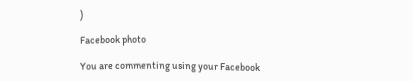)

Facebook photo

You are commenting using your Facebook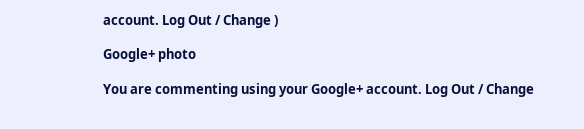account. Log Out / Change )

Google+ photo

You are commenting using your Google+ account. Log Out / Change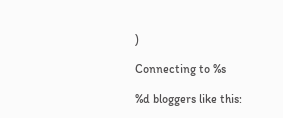)

Connecting to %s

%d bloggers like this: